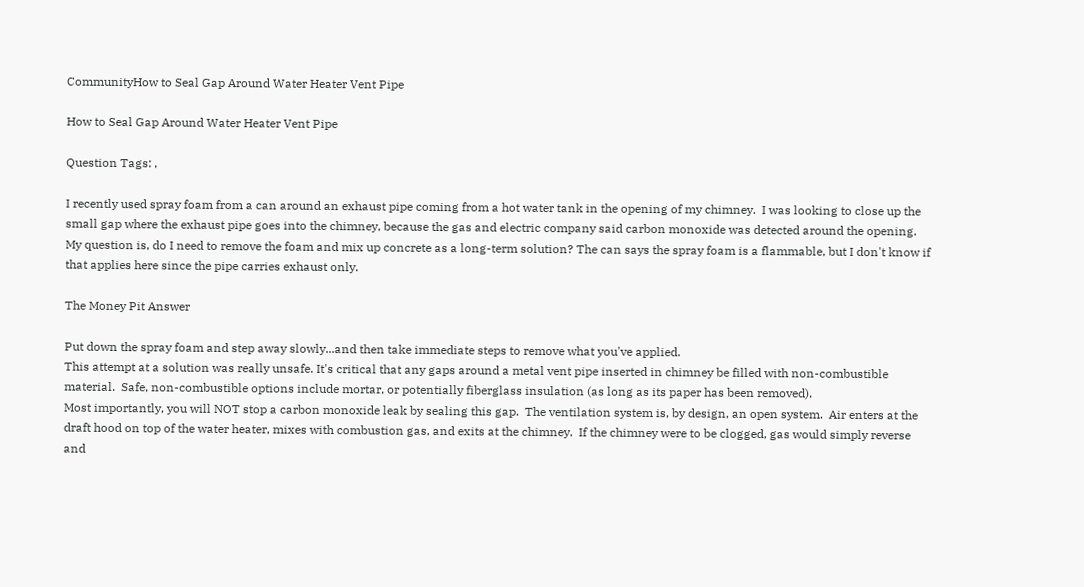CommunityHow to Seal Gap Around Water Heater Vent Pipe

How to Seal Gap Around Water Heater Vent Pipe

Question Tags: ,

I recently used spray foam from a can around an exhaust pipe coming from a hot water tank in the opening of my chimney.  I was looking to close up the small gap where the exhaust pipe goes into the chimney, because the gas and electric company said carbon monoxide was detected around the opening.  My question is, do I need to remove the foam and mix up concrete as a long-term solution? The can says the spray foam is a flammable, but I don't know if that applies here since the pipe carries exhaust only.

The Money Pit Answer

Put down the spray foam and step away slowly...and then take immediate steps to remove what you've applied.
This attempt at a solution was really unsafe. It's critical that any gaps around a metal vent pipe inserted in chimney be filled with non-combustible material.  Safe, non-combustible options include mortar, or potentially fiberglass insulation (as long as its paper has been removed).
Most importantly, you will NOT stop a carbon monoxide leak by sealing this gap.  The ventilation system is, by design, an open system.  Air enters at the draft hood on top of the water heater, mixes with combustion gas, and exits at the chimney.  If the chimney were to be clogged, gas would simply reverse and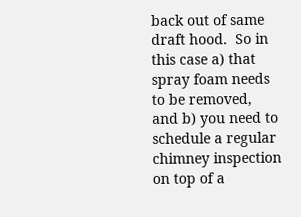back out of same draft hood.  So in this case a) that spray foam needs to be removed, and b) you need to schedule a regular chimney inspection on top of a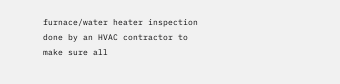furnace/water heater inspection done by an HVAC contractor to make sure all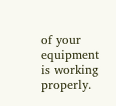of your equipment is working properly.